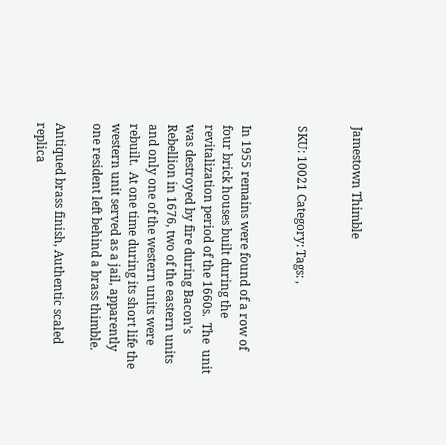Jamestown Thimble


SKU: 10021 Category: Tags: ,


In 1955 remains were found of a row of four brick houses built during the revitalization period of the 1660s.  The  unit was destroyed by fire during Bacon’s Rebellion in 1676, two of the eastern units and only one of the western units were rebuilt.  At one time during its short life the western unit served as a jail, apparently one resident left behind a brass thimble.

Antiqued brass finish, Authentic scaled replica